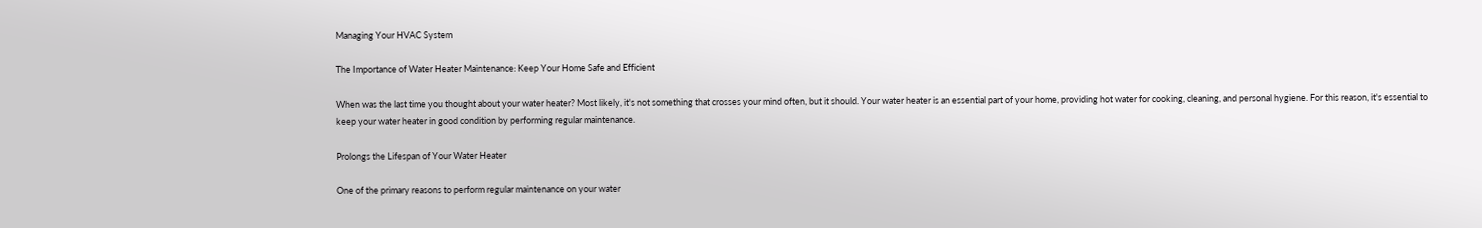Managing Your HVAC System

The Importance of Water Heater Maintenance: Keep Your Home Safe and Efficient

When was the last time you thought about your water heater? Most likely, it's not something that crosses your mind often, but it should. Your water heater is an essential part of your home, providing hot water for cooking, cleaning, and personal hygiene. For this reason, it's essential to keep your water heater in good condition by performing regular maintenance.

Prolongs the Lifespan of Your Water Heater

One of the primary reasons to perform regular maintenance on your water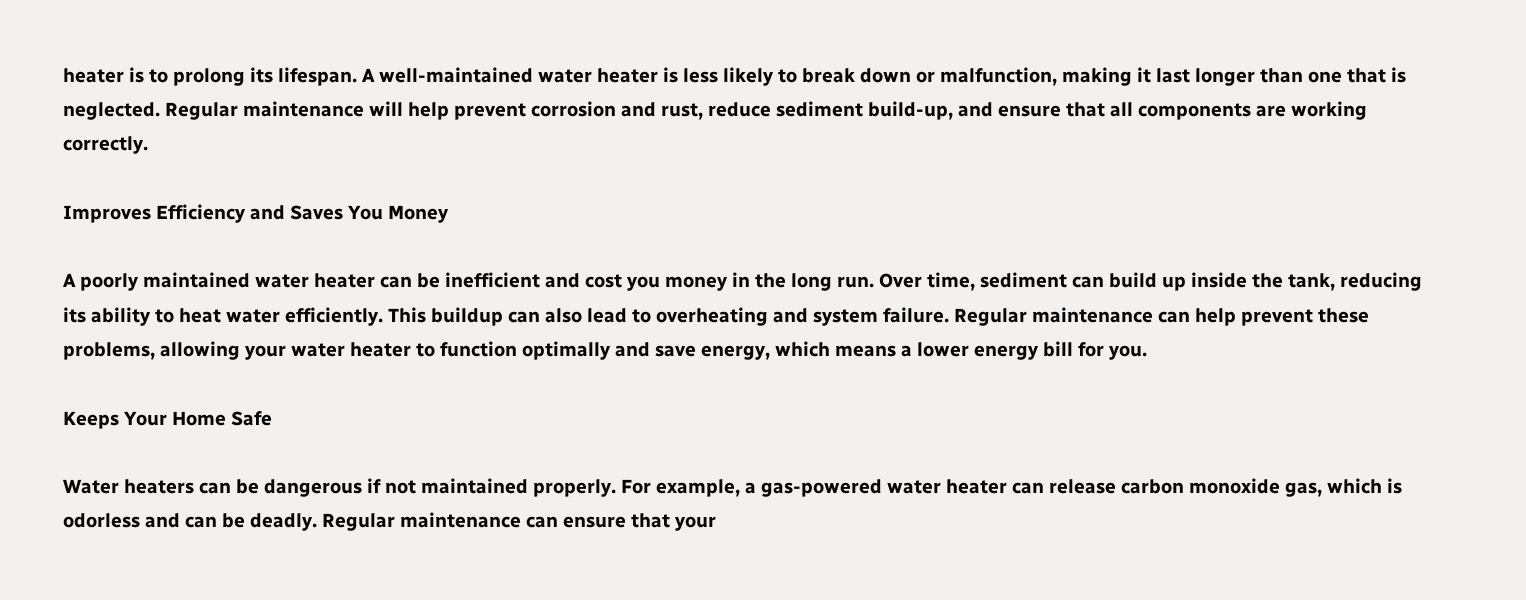heater is to prolong its lifespan. A well-maintained water heater is less likely to break down or malfunction, making it last longer than one that is neglected. Regular maintenance will help prevent corrosion and rust, reduce sediment build-up, and ensure that all components are working correctly.

Improves Efficiency and Saves You Money

A poorly maintained water heater can be inefficient and cost you money in the long run. Over time, sediment can build up inside the tank, reducing its ability to heat water efficiently. This buildup can also lead to overheating and system failure. Regular maintenance can help prevent these problems, allowing your water heater to function optimally and save energy, which means a lower energy bill for you.

Keeps Your Home Safe

Water heaters can be dangerous if not maintained properly. For example, a gas-powered water heater can release carbon monoxide gas, which is odorless and can be deadly. Regular maintenance can ensure that your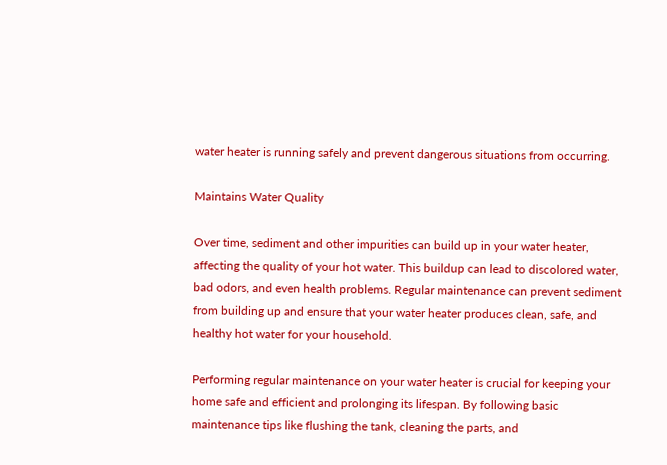water heater is running safely and prevent dangerous situations from occurring.

Maintains Water Quality

Over time, sediment and other impurities can build up in your water heater, affecting the quality of your hot water. This buildup can lead to discolored water, bad odors, and even health problems. Regular maintenance can prevent sediment from building up and ensure that your water heater produces clean, safe, and healthy hot water for your household.

Performing regular maintenance on your water heater is crucial for keeping your home safe and efficient and prolonging its lifespan. By following basic maintenance tips like flushing the tank, cleaning the parts, and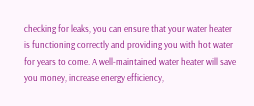checking for leaks, you can ensure that your water heater is functioning correctly and providing you with hot water for years to come. A well-maintained water heater will save you money, increase energy efficiency,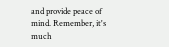and provide peace of mind. Remember, it's much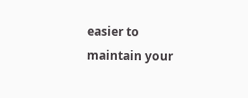easier to maintain your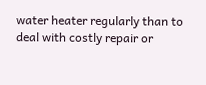water heater regularly than to deal with costly repair or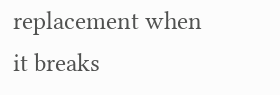replacement when it breaks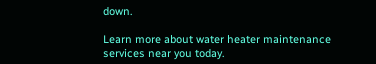down.

Learn more about water heater maintenance services near you today.